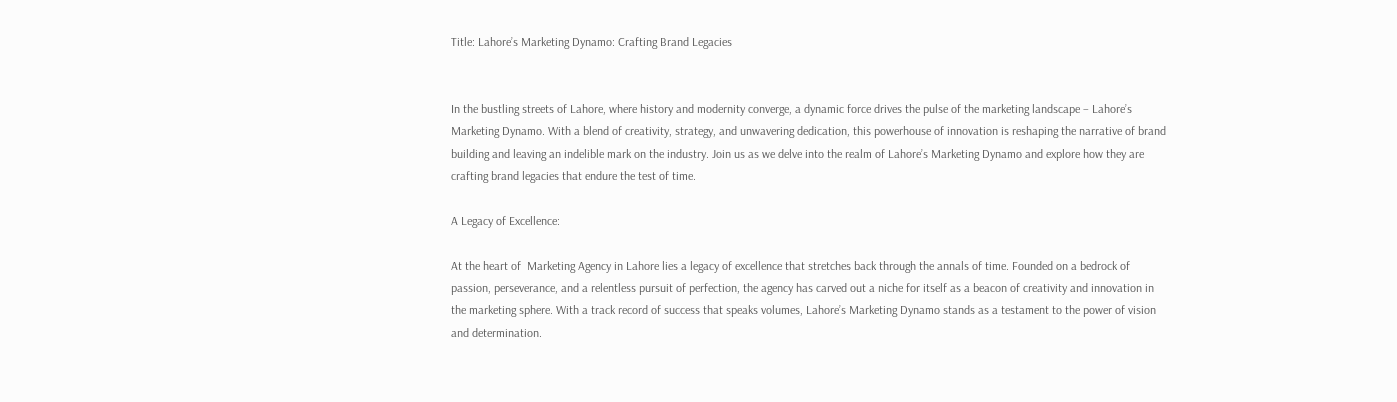Title: Lahore’s Marketing Dynamo: Crafting Brand Legacies


In the bustling streets of Lahore, where history and modernity converge, a dynamic force drives the pulse of the marketing landscape – Lahore’s Marketing Dynamo. With a blend of creativity, strategy, and unwavering dedication, this powerhouse of innovation is reshaping the narrative of brand building and leaving an indelible mark on the industry. Join us as we delve into the realm of Lahore’s Marketing Dynamo and explore how they are crafting brand legacies that endure the test of time.

A Legacy of Excellence:

At the heart of  Marketing Agency in Lahore lies a legacy of excellence that stretches back through the annals of time. Founded on a bedrock of passion, perseverance, and a relentless pursuit of perfection, the agency has carved out a niche for itself as a beacon of creativity and innovation in the marketing sphere. With a track record of success that speaks volumes, Lahore’s Marketing Dynamo stands as a testament to the power of vision and determination.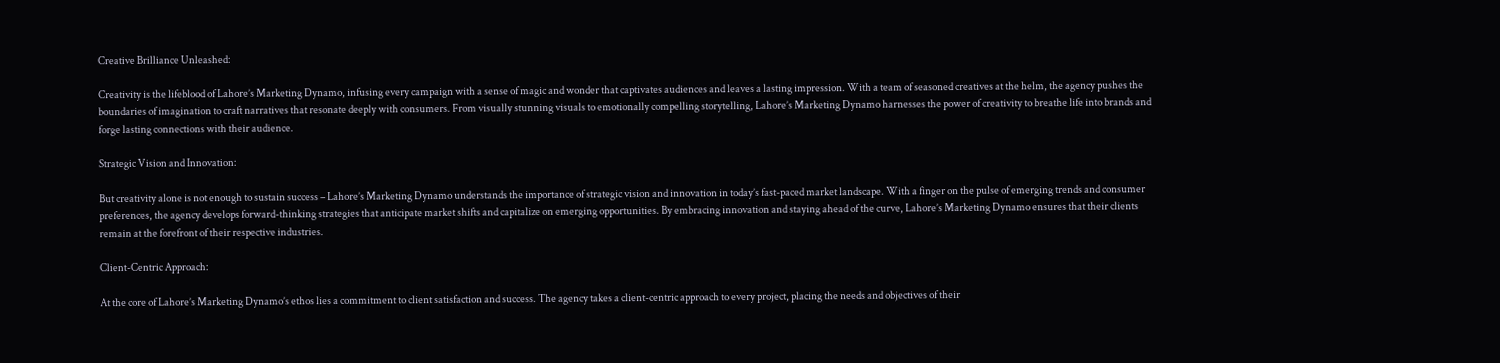Creative Brilliance Unleashed:

Creativity is the lifeblood of Lahore’s Marketing Dynamo, infusing every campaign with a sense of magic and wonder that captivates audiences and leaves a lasting impression. With a team of seasoned creatives at the helm, the agency pushes the boundaries of imagination to craft narratives that resonate deeply with consumers. From visually stunning visuals to emotionally compelling storytelling, Lahore’s Marketing Dynamo harnesses the power of creativity to breathe life into brands and forge lasting connections with their audience.

Strategic Vision and Innovation:

But creativity alone is not enough to sustain success – Lahore’s Marketing Dynamo understands the importance of strategic vision and innovation in today’s fast-paced market landscape. With a finger on the pulse of emerging trends and consumer preferences, the agency develops forward-thinking strategies that anticipate market shifts and capitalize on emerging opportunities. By embracing innovation and staying ahead of the curve, Lahore’s Marketing Dynamo ensures that their clients remain at the forefront of their respective industries.

Client-Centric Approach:

At the core of Lahore’s Marketing Dynamo’s ethos lies a commitment to client satisfaction and success. The agency takes a client-centric approach to every project, placing the needs and objectives of their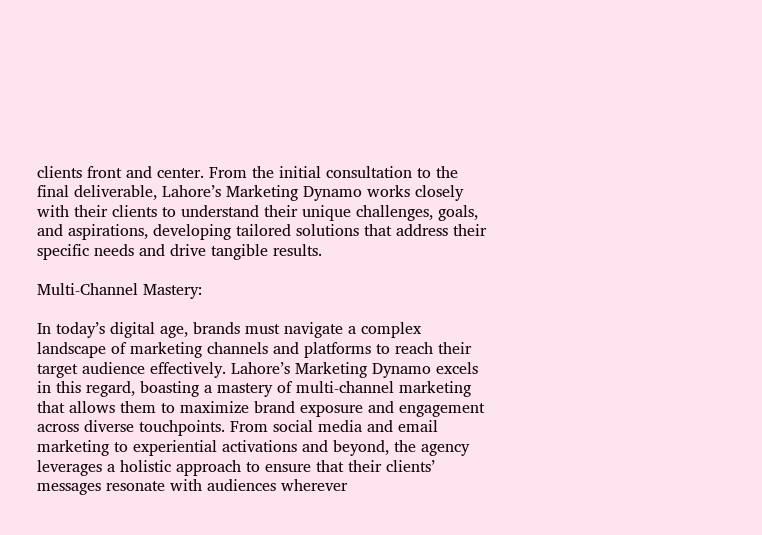clients front and center. From the initial consultation to the final deliverable, Lahore’s Marketing Dynamo works closely with their clients to understand their unique challenges, goals, and aspirations, developing tailored solutions that address their specific needs and drive tangible results.

Multi-Channel Mastery:

In today’s digital age, brands must navigate a complex landscape of marketing channels and platforms to reach their target audience effectively. Lahore’s Marketing Dynamo excels in this regard, boasting a mastery of multi-channel marketing that allows them to maximize brand exposure and engagement across diverse touchpoints. From social media and email marketing to experiential activations and beyond, the agency leverages a holistic approach to ensure that their clients’ messages resonate with audiences wherever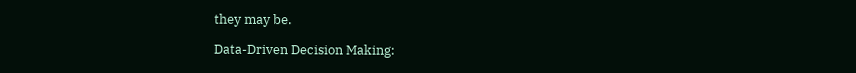they may be.

Data-Driven Decision Making: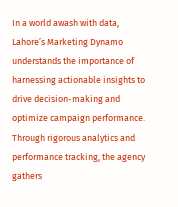In a world awash with data, Lahore’s Marketing Dynamo understands the importance of harnessing actionable insights to drive decision-making and optimize campaign performance. Through rigorous analytics and performance tracking, the agency gathers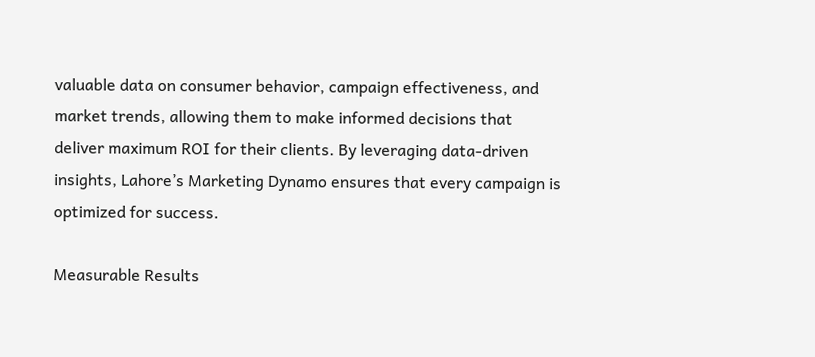valuable data on consumer behavior, campaign effectiveness, and market trends, allowing them to make informed decisions that deliver maximum ROI for their clients. By leveraging data-driven insights, Lahore’s Marketing Dynamo ensures that every campaign is optimized for success.

Measurable Results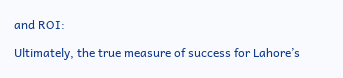and ROI:

Ultimately, the true measure of success for Lahore’s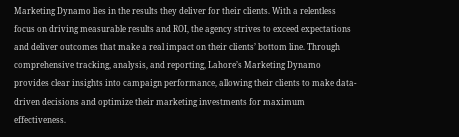Marketing Dynamo lies in the results they deliver for their clients. With a relentless focus on driving measurable results and ROI, the agency strives to exceed expectations and deliver outcomes that make a real impact on their clients’ bottom line. Through comprehensive tracking, analysis, and reporting, Lahore’s Marketing Dynamo provides clear insights into campaign performance, allowing their clients to make data-driven decisions and optimize their marketing investments for maximum effectiveness.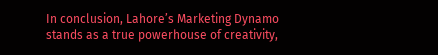In conclusion, Lahore’s Marketing Dynamo stands as a true powerhouse of creativity,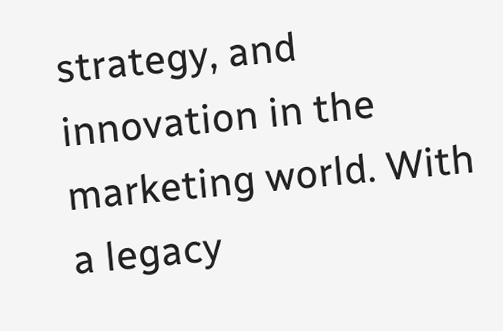strategy, and innovation in the marketing world. With a legacy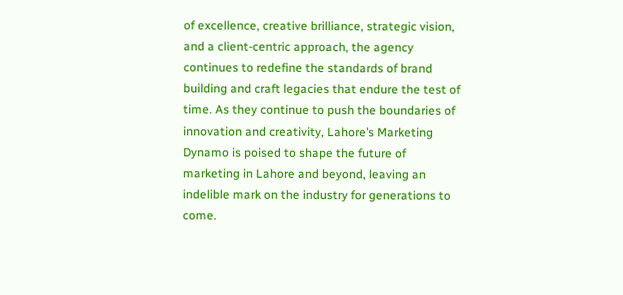of excellence, creative brilliance, strategic vision, and a client-centric approach, the agency continues to redefine the standards of brand building and craft legacies that endure the test of time. As they continue to push the boundaries of innovation and creativity, Lahore’s Marketing Dynamo is poised to shape the future of marketing in Lahore and beyond, leaving an indelible mark on the industry for generations to come.